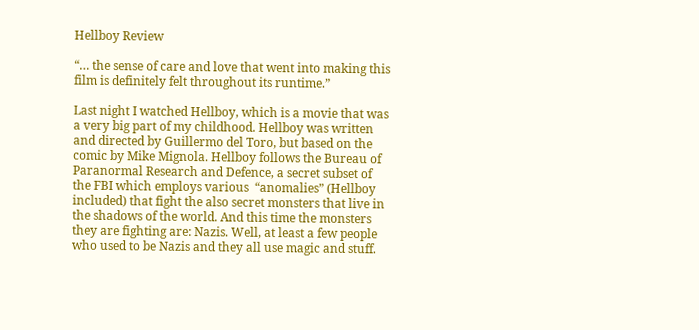Hellboy Review

“… the sense of care and love that went into making this film is definitely felt throughout its runtime.”

Last night I watched Hellboy, which is a movie that was a very big part of my childhood. Hellboy was written and directed by Guillermo del Toro, but based on the comic by Mike Mignola. Hellboy follows the Bureau of Paranormal Research and Defence, a secret subset of the FBI which employs various  “anomalies” (Hellboy included) that fight the also secret monsters that live in the shadows of the world. And this time the monsters they are fighting are: Nazis. Well, at least a few people who used to be Nazis and they all use magic and stuff.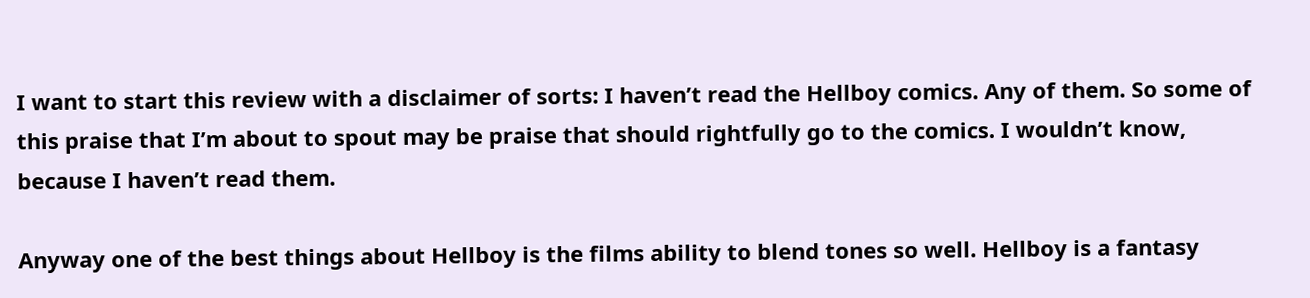I want to start this review with a disclaimer of sorts: I haven’t read the Hellboy comics. Any of them. So some of this praise that I’m about to spout may be praise that should rightfully go to the comics. I wouldn’t know, because I haven’t read them.

Anyway one of the best things about Hellboy is the films ability to blend tones so well. Hellboy is a fantasy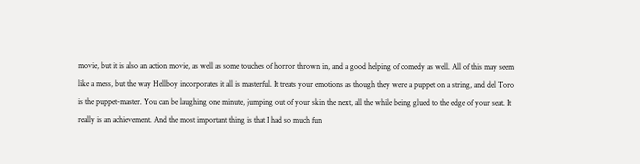movie, but it is also an action movie, as well as some touches of horror thrown in, and a good helping of comedy as well. All of this may seem like a mess, but the way Hellboy incorporates it all is masterful. It treats your emotions as though they were a puppet on a string, and del Toro is the puppet-master. You can be laughing one minute, jumping out of your skin the next, all the while being glued to the edge of your seat. It really is an achievement. And the most important thing is that I had so much fun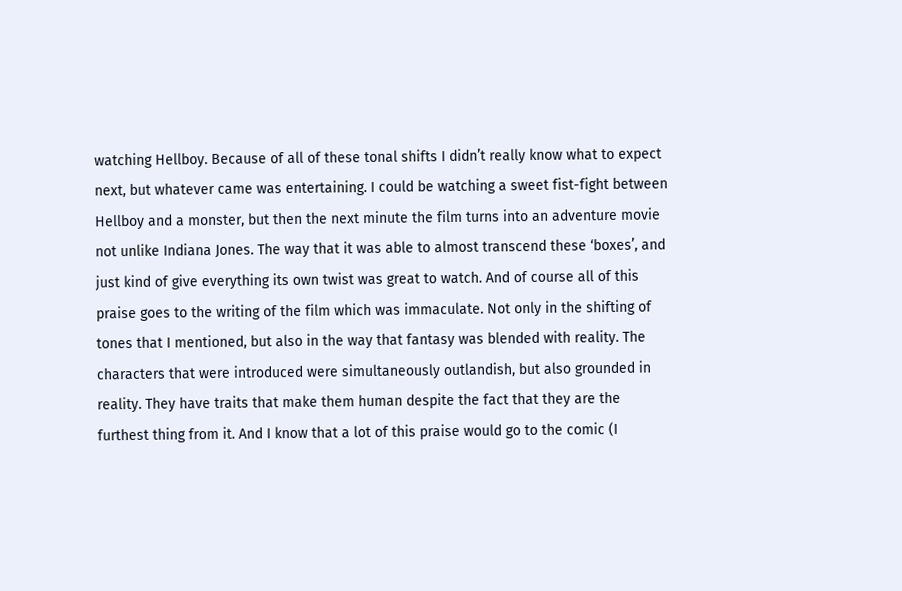watching Hellboy. Because of all of these tonal shifts I didn’t really know what to expect next, but whatever came was entertaining. I could be watching a sweet fist-fight between Hellboy and a monster, but then the next minute the film turns into an adventure movie not unlike Indiana Jones. The way that it was able to almost transcend these ‘boxes’, and just kind of give everything its own twist was great to watch. And of course all of this praise goes to the writing of the film which was immaculate. Not only in the shifting of tones that I mentioned, but also in the way that fantasy was blended with reality. The characters that were introduced were simultaneously outlandish, but also grounded in reality. They have traits that make them human despite the fact that they are the furthest thing from it. And I know that a lot of this praise would go to the comic (I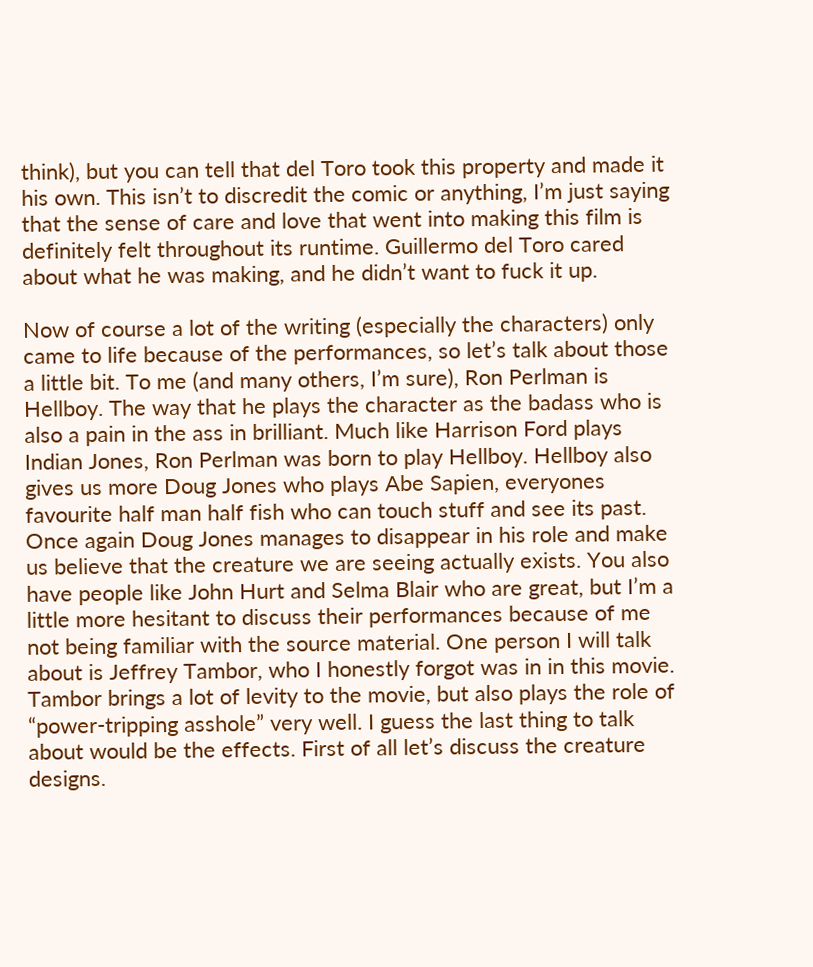think), but you can tell that del Toro took this property and made it his own. This isn’t to discredit the comic or anything, I’m just saying that the sense of care and love that went into making this film is definitely felt throughout its runtime. Guillermo del Toro cared about what he was making, and he didn’t want to fuck it up.

Now of course a lot of the writing (especially the characters) only came to life because of the performances, so let’s talk about those a little bit. To me (and many others, I’m sure), Ron Perlman is Hellboy. The way that he plays the character as the badass who is also a pain in the ass in brilliant. Much like Harrison Ford plays Indian Jones, Ron Perlman was born to play Hellboy. Hellboy also gives us more Doug Jones who plays Abe Sapien, everyones favourite half man half fish who can touch stuff and see its past. Once again Doug Jones manages to disappear in his role and make us believe that the creature we are seeing actually exists. You also have people like John Hurt and Selma Blair who are great, but I’m a little more hesitant to discuss their performances because of me not being familiar with the source material. One person I will talk about is Jeffrey Tambor, who I honestly forgot was in in this movie. Tambor brings a lot of levity to the movie, but also plays the role of “power-tripping asshole” very well. I guess the last thing to talk about would be the effects. First of all let’s discuss the creature designs.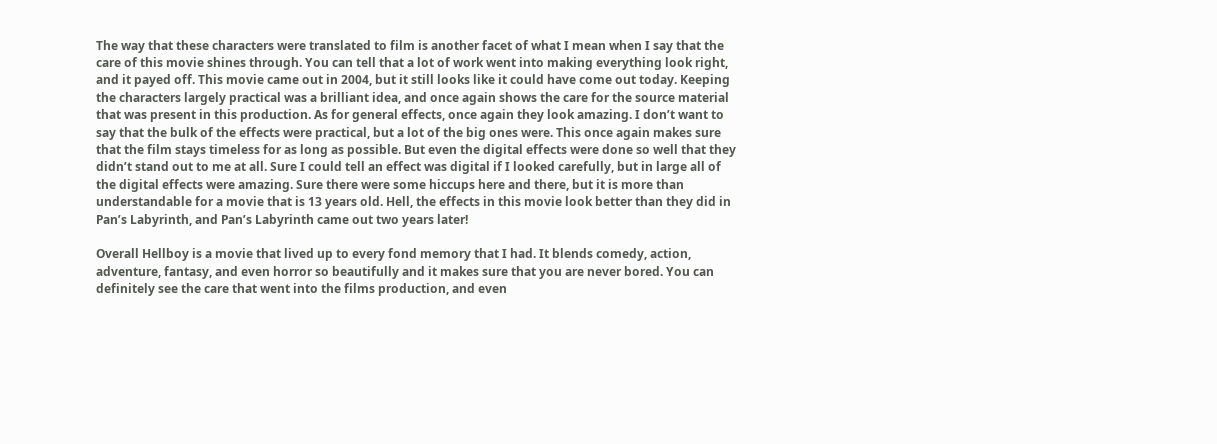The way that these characters were translated to film is another facet of what I mean when I say that the care of this movie shines through. You can tell that a lot of work went into making everything look right, and it payed off. This movie came out in 2004, but it still looks like it could have come out today. Keeping the characters largely practical was a brilliant idea, and once again shows the care for the source material that was present in this production. As for general effects, once again they look amazing. I don’t want to say that the bulk of the effects were practical, but a lot of the big ones were. This once again makes sure that the film stays timeless for as long as possible. But even the digital effects were done so well that they didn’t stand out to me at all. Sure I could tell an effect was digital if I looked carefully, but in large all of the digital effects were amazing. Sure there were some hiccups here and there, but it is more than understandable for a movie that is 13 years old. Hell, the effects in this movie look better than they did in Pan’s Labyrinth, and Pan’s Labyrinth came out two years later!

Overall Hellboy is a movie that lived up to every fond memory that I had. It blends comedy, action, adventure, fantasy, and even horror so beautifully and it makes sure that you are never bored. You can definitely see the care that went into the films production, and even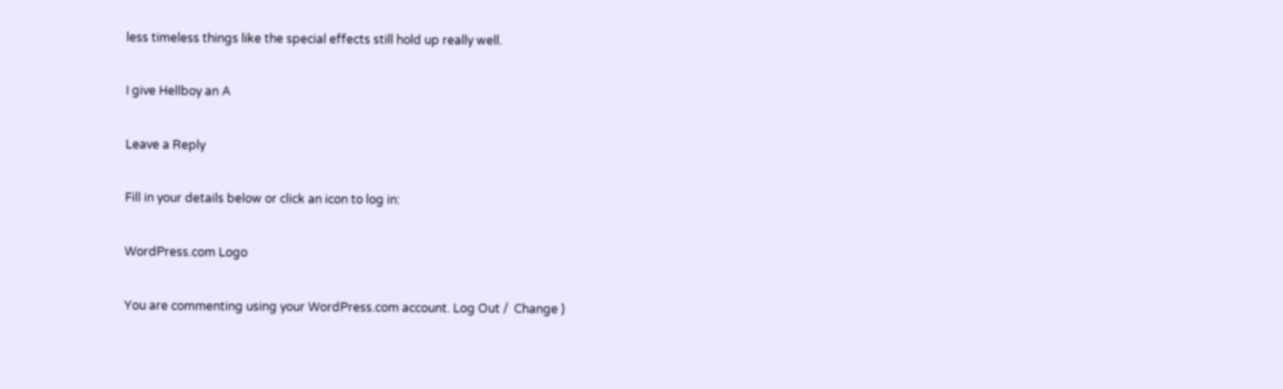less timeless things like the special effects still hold up really well.

I give Hellboy an A

Leave a Reply

Fill in your details below or click an icon to log in:

WordPress.com Logo

You are commenting using your WordPress.com account. Log Out /  Change )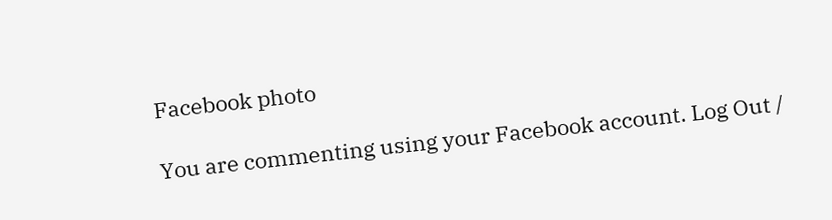Facebook photo

You are commenting using your Facebook account. Log Out /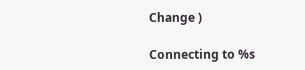Change )

Connecting to %s